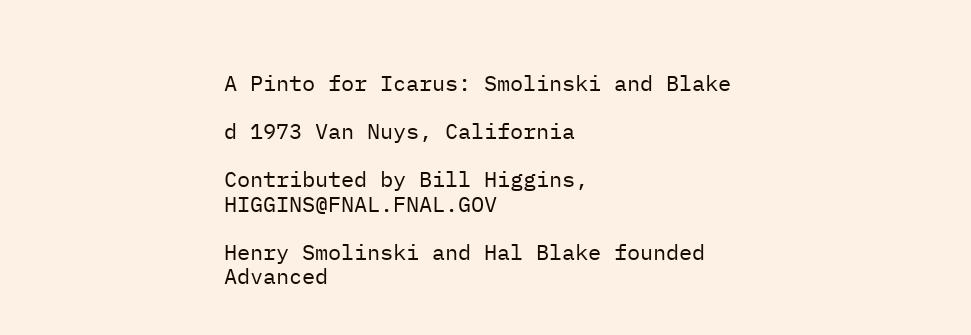A Pinto for Icarus: Smolinski and Blake

d 1973 Van Nuys, California

Contributed by Bill Higgins, HIGGINS@FNAL.FNAL.GOV

Henry Smolinski and Hal Blake founded Advanced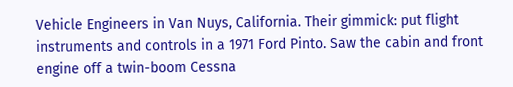Vehicle Engineers in Van Nuys, California. Their gimmick: put flight instruments and controls in a 1971 Ford Pinto. Saw the cabin and front engine off a twin-boom Cessna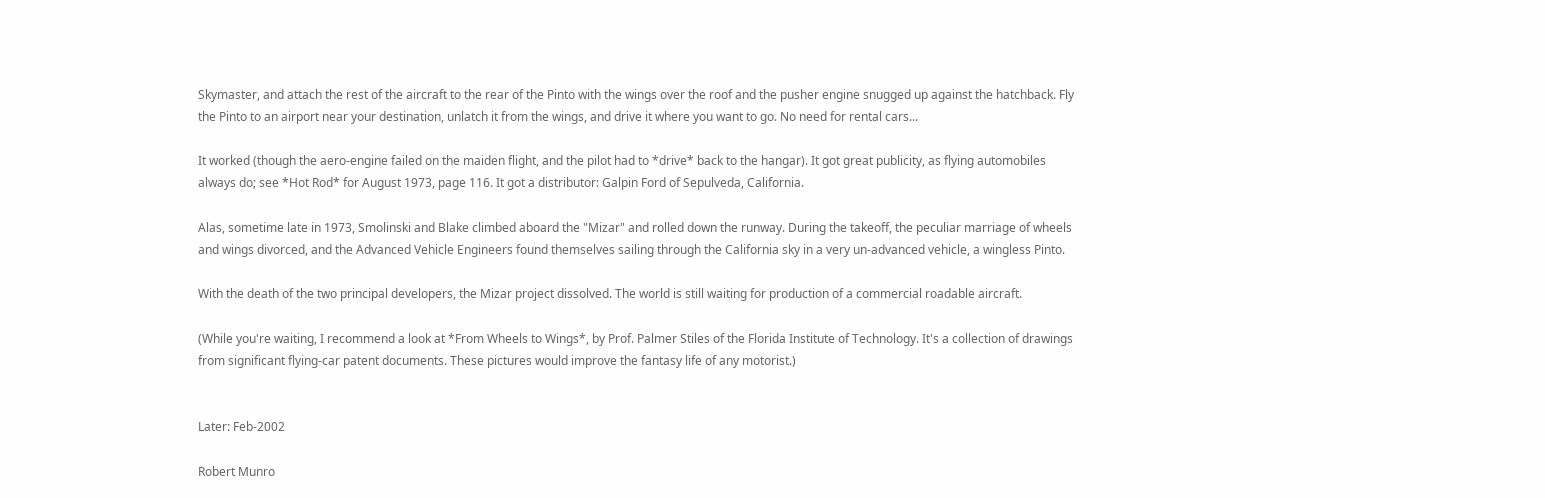Skymaster, and attach the rest of the aircraft to the rear of the Pinto with the wings over the roof and the pusher engine snugged up against the hatchback. Fly the Pinto to an airport near your destination, unlatch it from the wings, and drive it where you want to go. No need for rental cars...

It worked (though the aero-engine failed on the maiden flight, and the pilot had to *drive* back to the hangar). It got great publicity, as flying automobiles always do; see *Hot Rod* for August 1973, page 116. It got a distributor: Galpin Ford of Sepulveda, California.

Alas, sometime late in 1973, Smolinski and Blake climbed aboard the "Mizar" and rolled down the runway. During the takeoff, the peculiar marriage of wheels and wings divorced, and the Advanced Vehicle Engineers found themselves sailing through the California sky in a very un-advanced vehicle, a wingless Pinto.

With the death of the two principal developers, the Mizar project dissolved. The world is still waiting for production of a commercial roadable aircraft.

(While you're waiting, I recommend a look at *From Wheels to Wings*, by Prof. Palmer Stiles of the Florida Institute of Technology. It's a collection of drawings from significant flying-car patent documents. These pictures would improve the fantasy life of any motorist.)


Later: Feb-2002

Robert Munro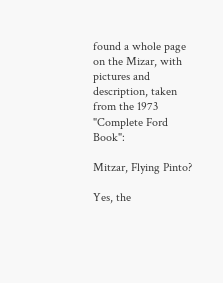found a whole page on the Mizar, with pictures and description, taken from the 1973 "Complete Ford Book":

Mitzar, Flying Pinto?

Yes, the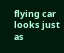flying car looks just as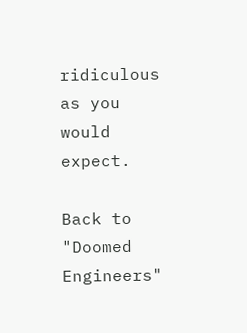ridiculous as you would expect.

Back to "Doomed Engineers"